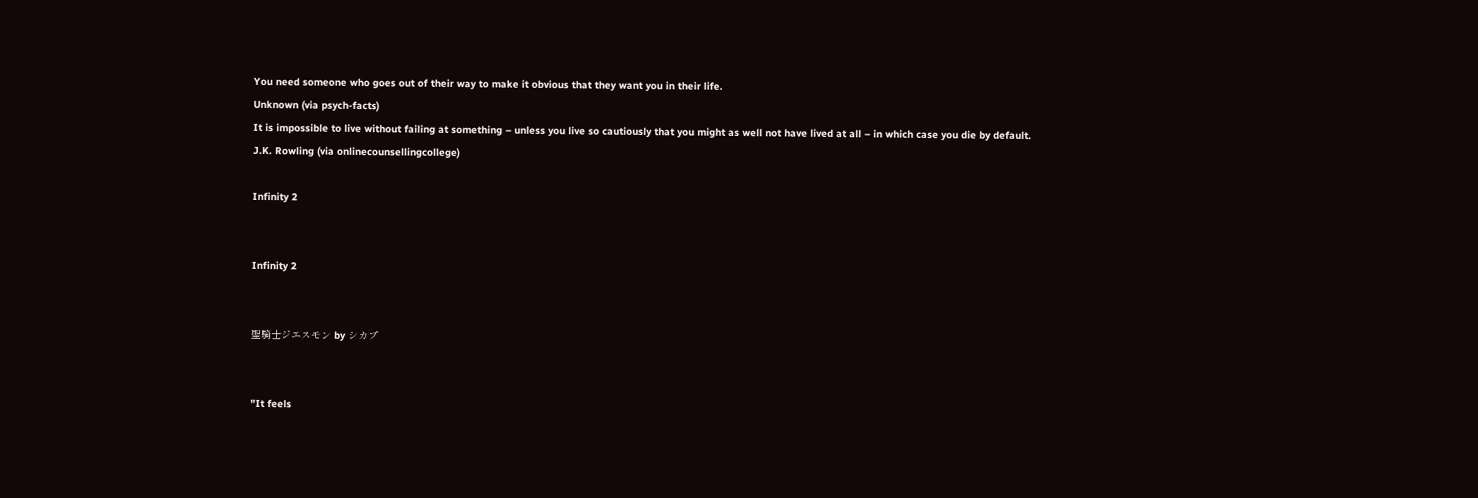You need someone who goes out of their way to make it obvious that they want you in their life.
Unknown (via psych-facts)
It is impossible to live without failing at something – unless you live so cautiously that you might as well not have lived at all – in which case you die by default.
J.K. Rowling (via onlinecounsellingcollege)

Infinity 2


Infinity 2


聖騎士ジエスモン by シカプ


"It feels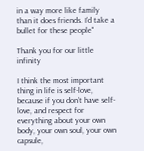in a way more like family than it does friends. I’d take a bullet for these people"

Thank you for our little infinity

I think the most important thing in life is self-love, because if you don’t have self-love, and respect for everything about your own body, your own soul, your own capsule,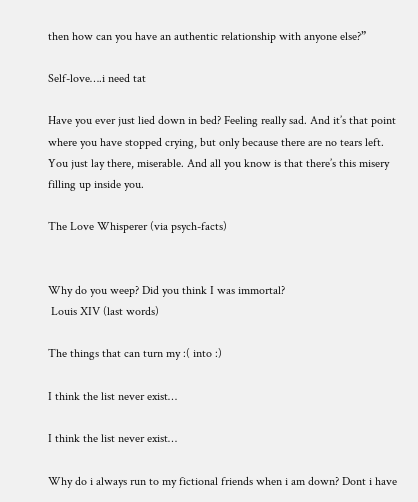then how can you have an authentic relationship with anyone else?”

Self-love….i need tat

Have you ever just lied down in bed? Feeling really sad. And it’s that point where you have stopped crying, but only because there are no tears left. You just lay there, miserable. And all you know is that there’s this misery filling up inside you.

The Love Whisperer (via psych-facts)


Why do you weep? Did you think I was immortal?
 Louis XIV (last words)

The things that can turn my :( into :)

I think the list never exist…

I think the list never exist…

Why do i always run to my fictional friends when i am down? Dont i have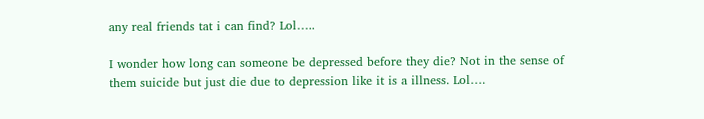any real friends tat i can find? Lol…..

I wonder how long can someone be depressed before they die? Not in the sense of them suicide but just die due to depression like it is a illness. Lol….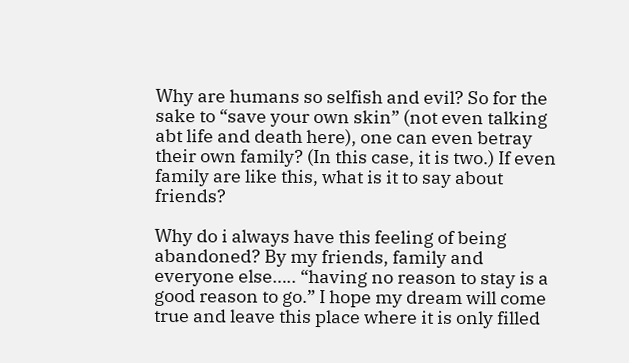Why are humans so selfish and evil? So for the sake to “save your own skin” (not even talking abt life and death here), one can even betray their own family? (In this case, it is two.) If even family are like this, what is it to say about friends?

Why do i always have this feeling of being abandoned? By my friends, family and everyone else….. “having no reason to stay is a good reason to go.” I hope my dream will come true and leave this place where it is only filled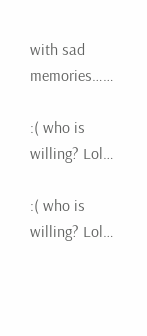with sad memories……

:( who is willing? Lol…

:( who is willing? Lol…